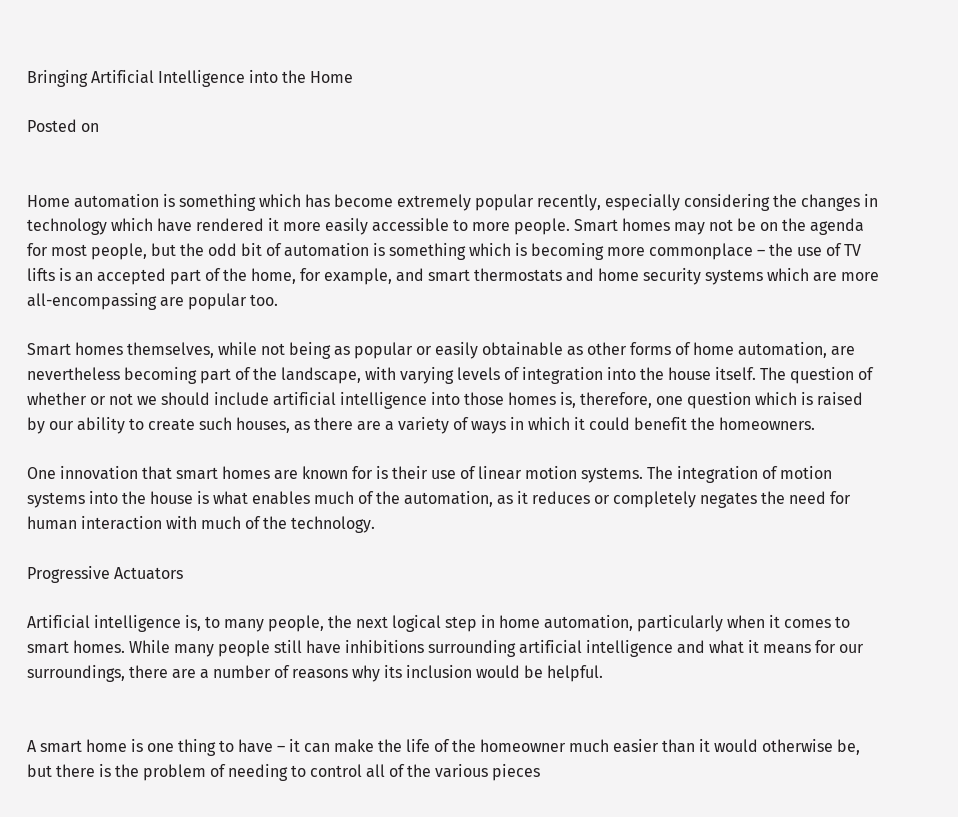Bringing Artificial Intelligence into the Home

Posted on


Home automation is something which has become extremely popular recently, especially considering the changes in technology which have rendered it more easily accessible to more people. Smart homes may not be on the agenda for most people, but the odd bit of automation is something which is becoming more commonplace – the use of TV lifts is an accepted part of the home, for example, and smart thermostats and home security systems which are more all-encompassing are popular too.

Smart homes themselves, while not being as popular or easily obtainable as other forms of home automation, are nevertheless becoming part of the landscape, with varying levels of integration into the house itself. The question of whether or not we should include artificial intelligence into those homes is, therefore, one question which is raised by our ability to create such houses, as there are a variety of ways in which it could benefit the homeowners.

One innovation that smart homes are known for is their use of linear motion systems. The integration of motion systems into the house is what enables much of the automation, as it reduces or completely negates the need for human interaction with much of the technology.

Progressive Actuators

Artificial intelligence is, to many people, the next logical step in home automation, particularly when it comes to smart homes. While many people still have inhibitions surrounding artificial intelligence and what it means for our surroundings, there are a number of reasons why its inclusion would be helpful.


A smart home is one thing to have – it can make the life of the homeowner much easier than it would otherwise be, but there is the problem of needing to control all of the various pieces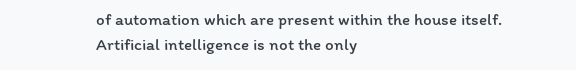of automation which are present within the house itself. Artificial intelligence is not the only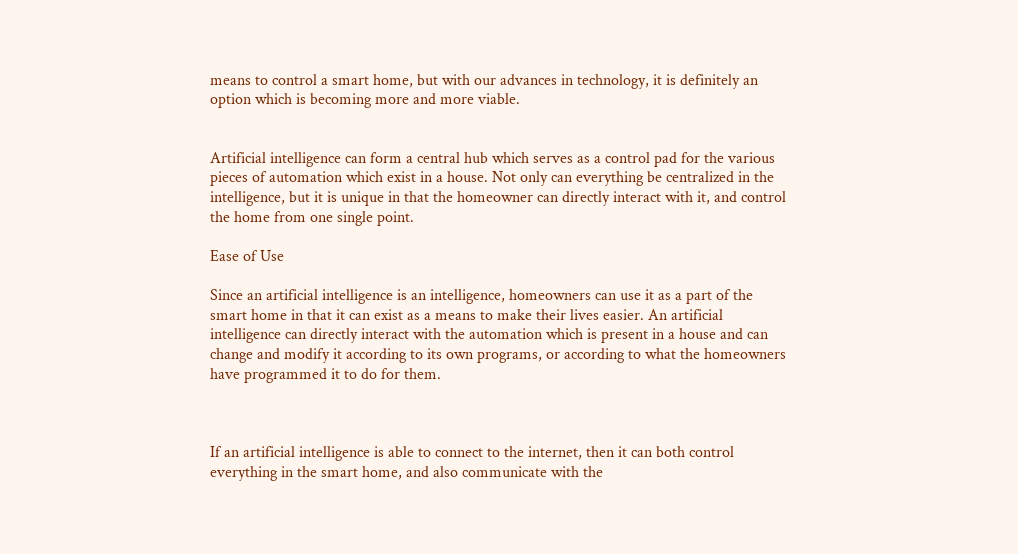means to control a smart home, but with our advances in technology, it is definitely an option which is becoming more and more viable.


Artificial intelligence can form a central hub which serves as a control pad for the various pieces of automation which exist in a house. Not only can everything be centralized in the intelligence, but it is unique in that the homeowner can directly interact with it, and control the home from one single point.

Ease of Use

Since an artificial intelligence is an intelligence, homeowners can use it as a part of the smart home in that it can exist as a means to make their lives easier. An artificial intelligence can directly interact with the automation which is present in a house and can change and modify it according to its own programs, or according to what the homeowners have programmed it to do for them.



If an artificial intelligence is able to connect to the internet, then it can both control everything in the smart home, and also communicate with the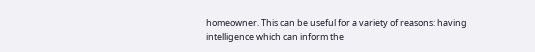homeowner. This can be useful for a variety of reasons: having intelligence which can inform the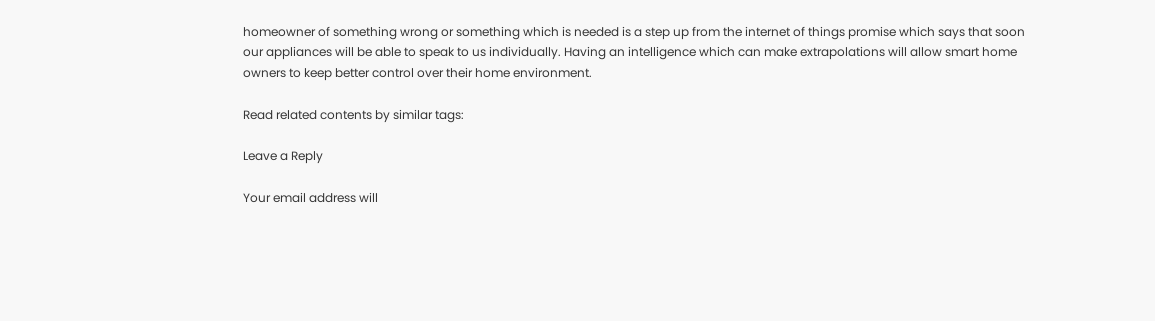homeowner of something wrong or something which is needed is a step up from the internet of things promise which says that soon our appliances will be able to speak to us individually. Having an intelligence which can make extrapolations will allow smart home owners to keep better control over their home environment.

Read related contents by similar tags:

Leave a Reply

Your email address will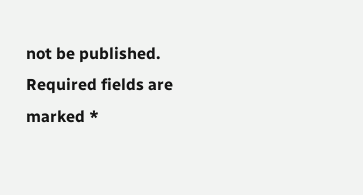not be published. Required fields are marked *